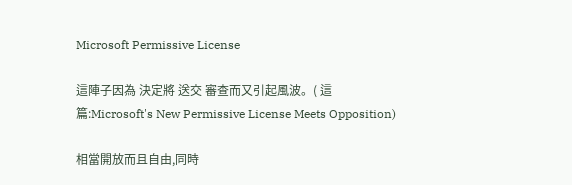Microsoft Permissive License

這陣子因為 決定將 送交 審查而又引起風波。( 這篇:Microsoft's New Permissive License Meets Opposition)

相當開放而且自由,同時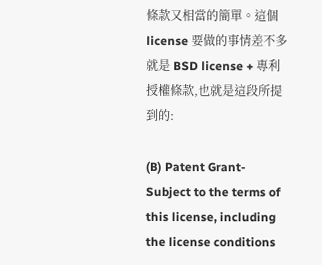條款又相當的簡單。這個 license 要做的事情差不多就是 BSD license + 專利授權條款,也就是這段所提到的:

(B) Patent Grant- Subject to the terms of this license, including the license conditions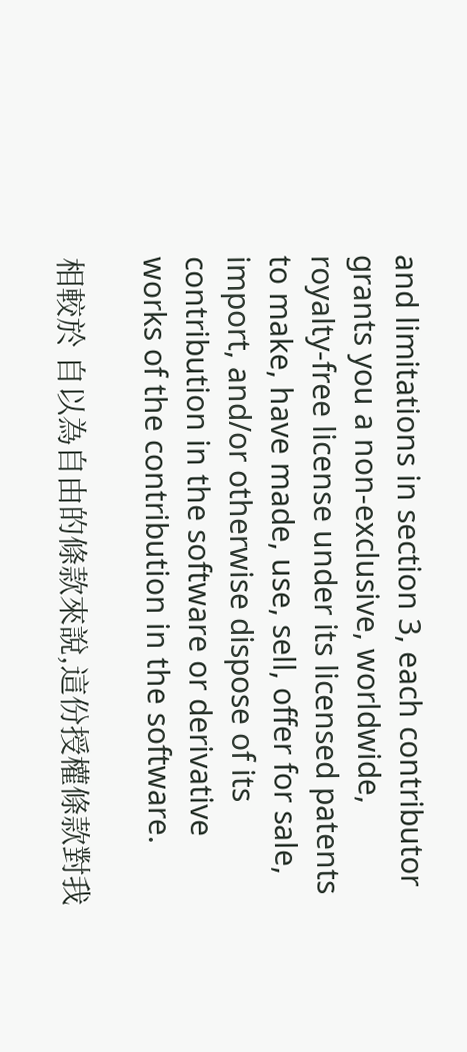and limitations in section 3, each contributor grants you a non-exclusive, worldwide, royalty-free license under its licensed patents to make, have made, use, sell, offer for sale, import, and/or otherwise dispose of its contribution in the software or derivative works of the contribution in the software.

相較於 自以為自由的條款來說,這份授權條款對我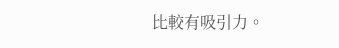比較有吸引力。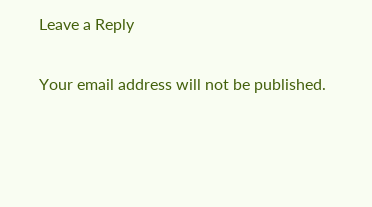Leave a Reply

Your email address will not be published.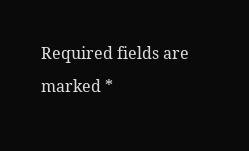Required fields are marked *